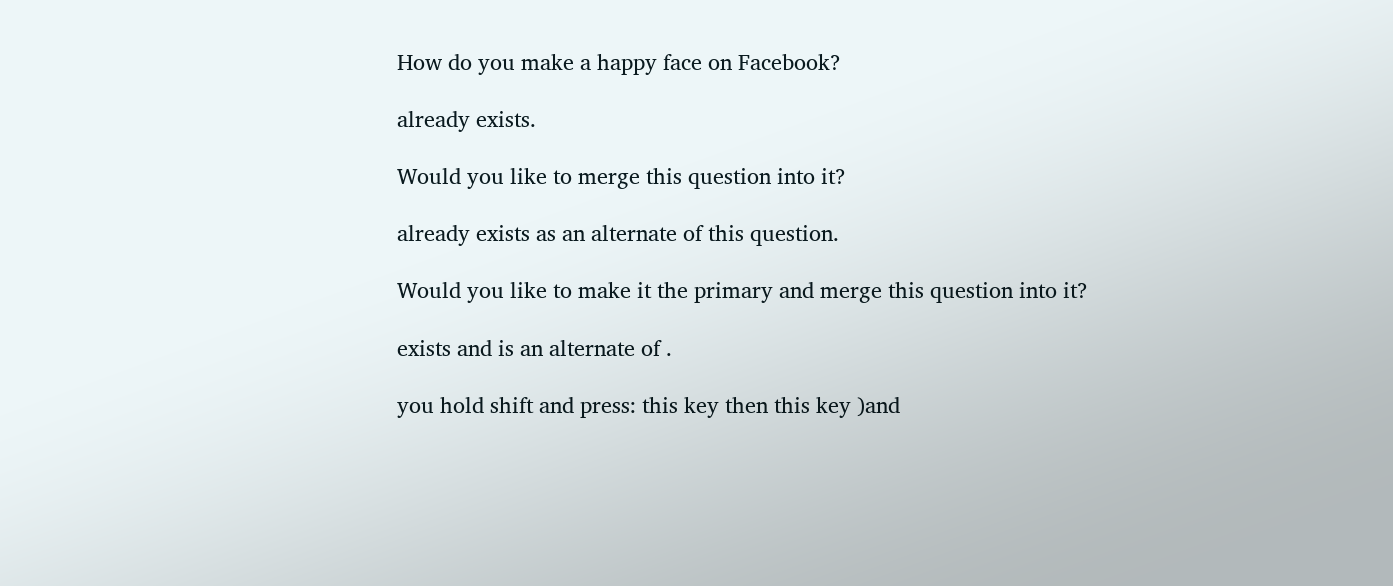How do you make a happy face on Facebook?

already exists.

Would you like to merge this question into it?

already exists as an alternate of this question.

Would you like to make it the primary and merge this question into it?

exists and is an alternate of .

you hold shift and press: this key then this key )and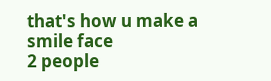that's how u make a smile face
2 people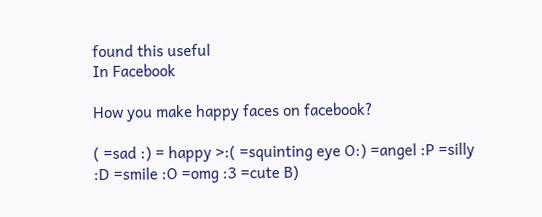found this useful
In Facebook

How you make happy faces on facebook?

( =sad :) = happy >:( =squinting eye O:) =angel :P =silly :D =smile :O =omg :3 =cute B)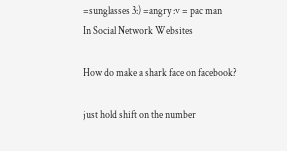=sunglasses 3:) =angry :v = pac man
In Social Network Websites

How do make a shark face on facebook?

just hold shift on the number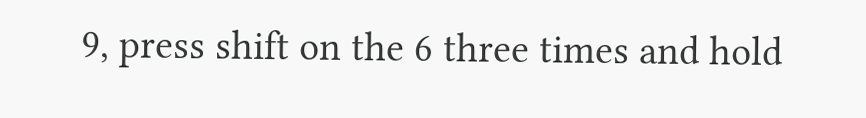9, press shift on the 6 three times and hold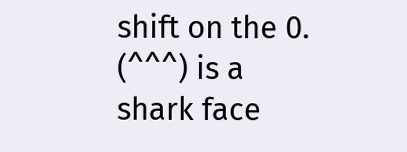shift on the 0. (^^^) is a shark face